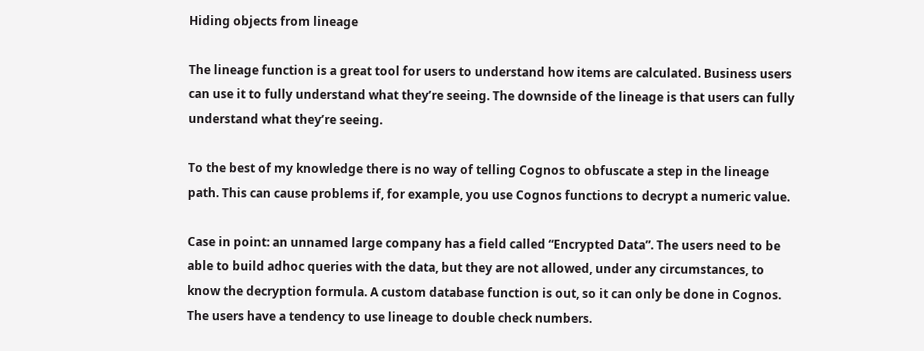Hiding objects from lineage

The lineage function is a great tool for users to understand how items are calculated. Business users can use it to fully understand what they’re seeing. The downside of the lineage is that users can fully understand what they’re seeing.

To the best of my knowledge there is no way of telling Cognos to obfuscate a step in the lineage path. This can cause problems if, for example, you use Cognos functions to decrypt a numeric value.

Case in point: an unnamed large company has a field called “Encrypted Data”. The users need to be able to build adhoc queries with the data, but they are not allowed, under any circumstances, to know the decryption formula. A custom database function is out, so it can only be done in Cognos. The users have a tendency to use lineage to double check numbers.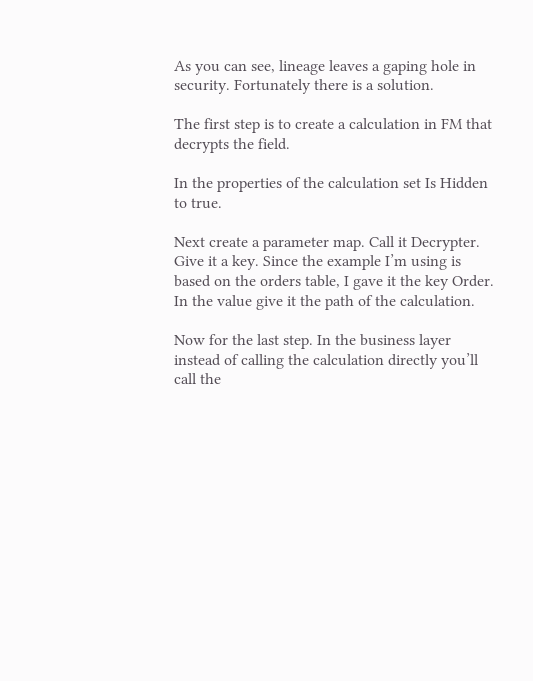As you can see, lineage leaves a gaping hole in security. Fortunately there is a solution.

The first step is to create a calculation in FM that decrypts the field.

In the properties of the calculation set Is Hidden to true.

Next create a parameter map. Call it Decrypter.
Give it a key. Since the example I’m using is based on the orders table, I gave it the key Order. In the value give it the path of the calculation.

Now for the last step. In the business layer instead of calling the calculation directly you’ll call the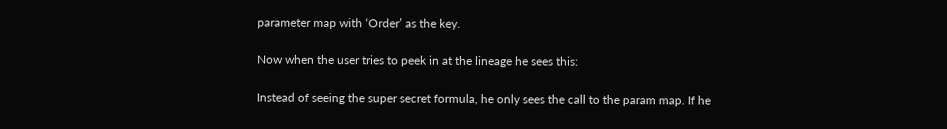parameter map with ‘Order’ as the key.

Now when the user tries to peek in at the lineage he sees this:

Instead of seeing the super secret formula, he only sees the call to the param map. If he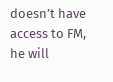doesn’t have access to FM, he will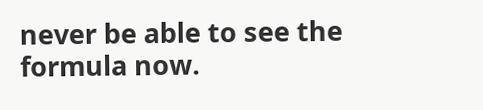never be able to see the formula now.